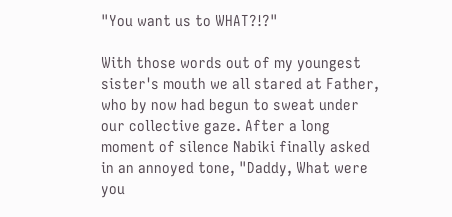"You want us to WHAT?!?"

With those words out of my youngest sister's mouth we all stared at Father, who by now had begun to sweat under our collective gaze. After a long moment of silence Nabiki finally asked in an annoyed tone, "Daddy, What were you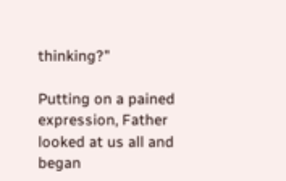thinking?"

Putting on a pained expression, Father looked at us all and began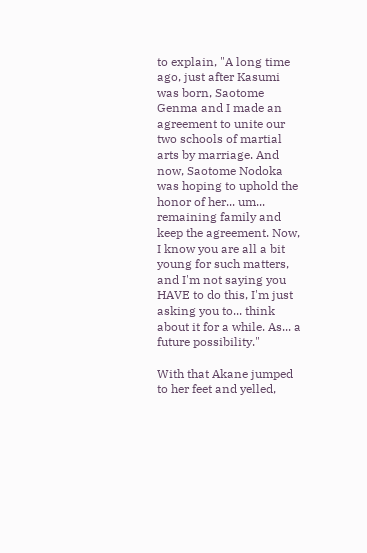to explain, "A long time ago, just after Kasumi was born, Saotome Genma and I made an agreement to unite our two schools of martial arts by marriage. And now, Saotome Nodoka was hoping to uphold the honor of her... um... remaining family and keep the agreement. Now, I know you are all a bit young for such matters, and I'm not saying you HAVE to do this, I'm just asking you to... think about it for a while. As... a future possibility."

With that Akane jumped to her feet and yelled,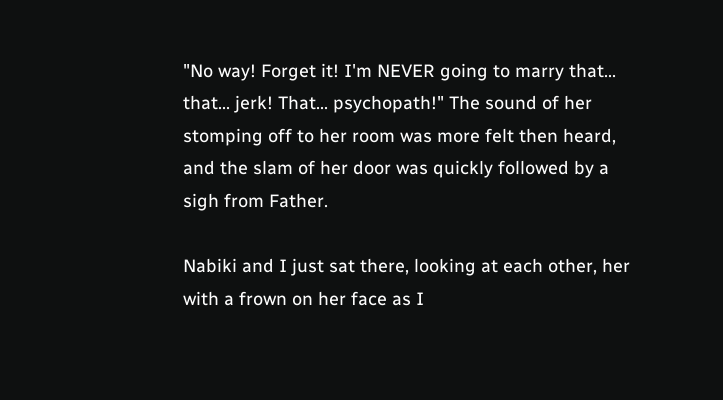"No way! Forget it! I'm NEVER going to marry that... that... jerk! That... psychopath!" The sound of her stomping off to her room was more felt then heard, and the slam of her door was quickly followed by a sigh from Father.

Nabiki and I just sat there, looking at each other, her with a frown on her face as I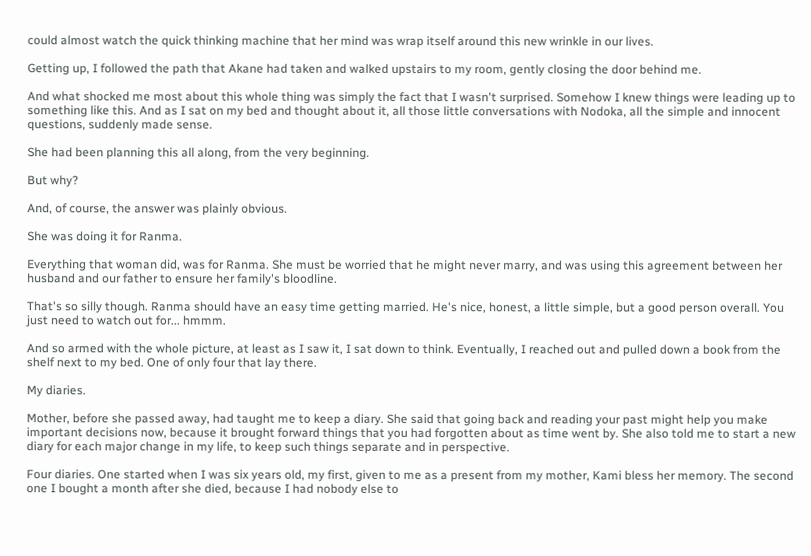could almost watch the quick thinking machine that her mind was wrap itself around this new wrinkle in our lives.

Getting up, I followed the path that Akane had taken and walked upstairs to my room, gently closing the door behind me.

And what shocked me most about this whole thing was simply the fact that I wasn't surprised. Somehow I knew things were leading up to something like this. And as I sat on my bed and thought about it, all those little conversations with Nodoka, all the simple and innocent questions, suddenly made sense.

She had been planning this all along, from the very beginning.

But why?

And, of course, the answer was plainly obvious.

She was doing it for Ranma.

Everything that woman did, was for Ranma. She must be worried that he might never marry, and was using this agreement between her husband and our father to ensure her family's bloodline.

That's so silly though. Ranma should have an easy time getting married. He's nice, honest, a little simple, but a good person overall. You just need to watch out for... hmmm.

And so armed with the whole picture, at least as I saw it, I sat down to think. Eventually, I reached out and pulled down a book from the shelf next to my bed. One of only four that lay there.

My diaries.

Mother, before she passed away, had taught me to keep a diary. She said that going back and reading your past might help you make important decisions now, because it brought forward things that you had forgotten about as time went by. She also told me to start a new diary for each major change in my life, to keep such things separate and in perspective.

Four diaries. One started when I was six years old, my first, given to me as a present from my mother, Kami bless her memory. The second one I bought a month after she died, because I had nobody else to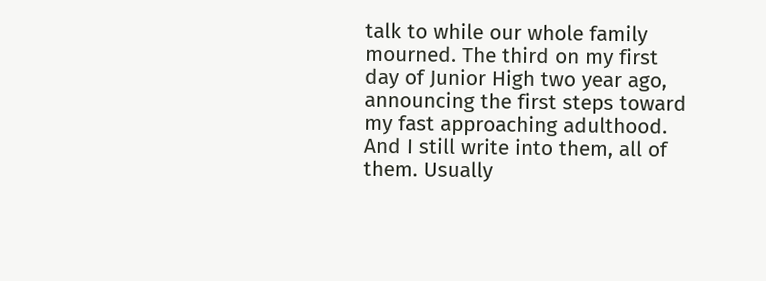talk to while our whole family mourned. The third on my first day of Junior High two year ago, announcing the first steps toward my fast approaching adulthood. And I still write into them, all of them. Usually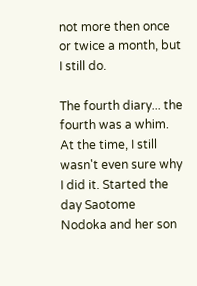not more then once or twice a month, but I still do.

The fourth diary... the fourth was a whim. At the time, I still wasn't even sure why I did it. Started the day Saotome Nodoka and her son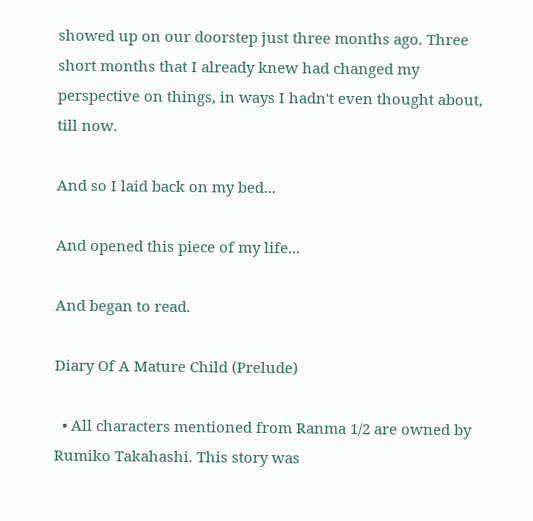showed up on our doorstep just three months ago. Three short months that I already knew had changed my perspective on things, in ways I hadn't even thought about, till now.

And so I laid back on my bed...

And opened this piece of my life...

And began to read.

Diary Of A Mature Child (Prelude)

  • All characters mentioned from Ranma 1/2 are owned by Rumiko Takahashi. This story was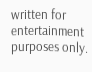written for entertainment purposes only.